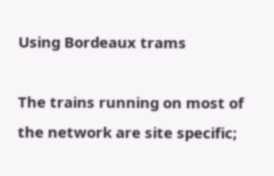Using Bordeaux trams

The trains running on most of the network are site specific;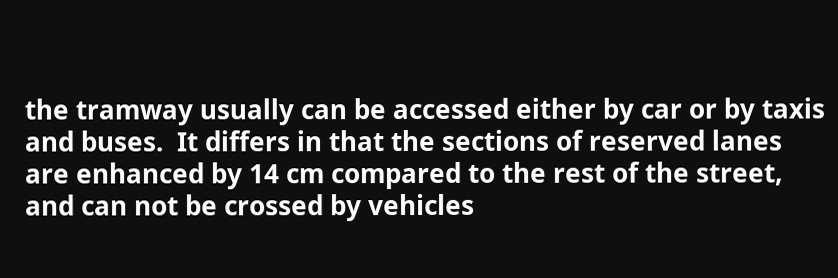the tramway usually can be accessed either by car or by taxis and buses.  It differs in that the sections of reserved lanes are enhanced by 14 cm compared to the rest of the street, and can not be crossed by vehicles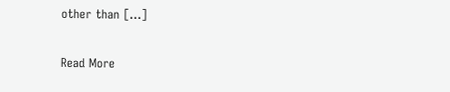other than […]

Read More